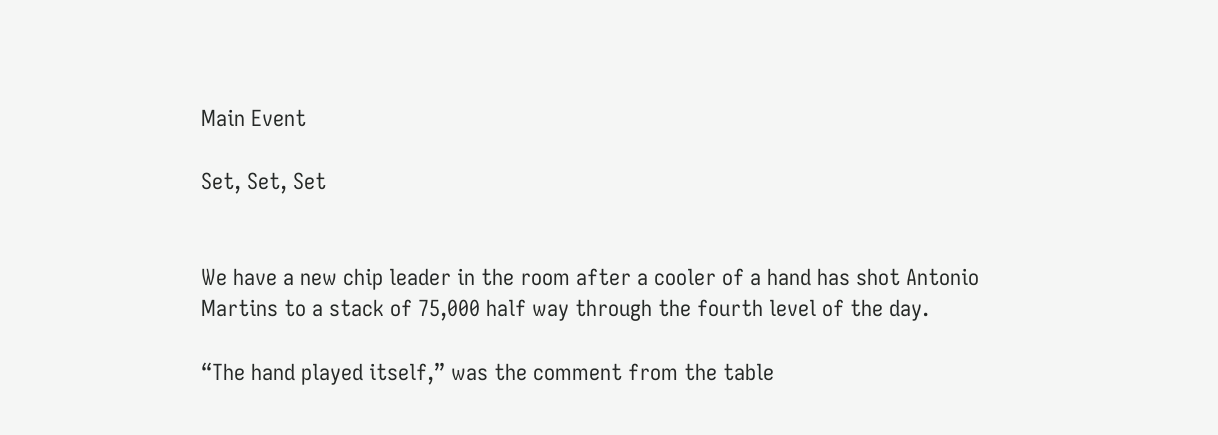Main Event

Set, Set, Set


We have a new chip leader in the room after a cooler of a hand has shot Antonio Martins to a stack of 75,000 half way through the fourth level of the day.

“The hand played itself,” was the comment from the table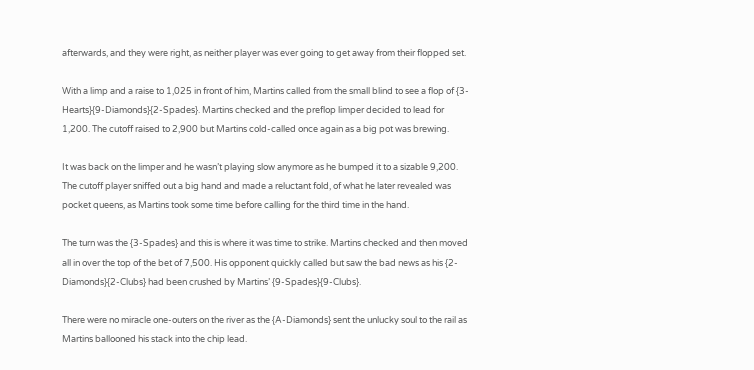afterwards, and they were right, as neither player was ever going to get away from their flopped set.

With a limp and a raise to 1,025 in front of him, Martins called from the small blind to see a flop of {3-Hearts}{9-Diamonds}{2-Spades}. Martins checked and the preflop limper decided to lead for 1,200. The cutoff raised to 2,900 but Martins cold-called once again as a big pot was brewing.

It was back on the limper and he wasn’t playing slow anymore as he bumped it to a sizable 9,200. The cutoff player sniffed out a big hand and made a reluctant fold, of what he later revealed was pocket queens, as Martins took some time before calling for the third time in the hand.

The turn was the {3-Spades} and this is where it was time to strike. Martins checked and then moved all in over the top of the bet of 7,500. His opponent quickly called but saw the bad news as his {2-Diamonds}{2-Clubs} had been crushed by Martins’ {9-Spades}{9-Clubs}.

There were no miracle one-outers on the river as the {A-Diamonds} sent the unlucky soul to the rail as Martins ballooned his stack into the chip lead.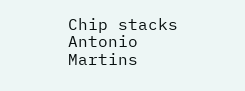Chip stacks
Antonio Martins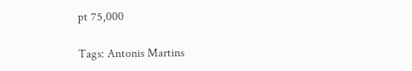pt 75,000

Tags: Antonis Martins